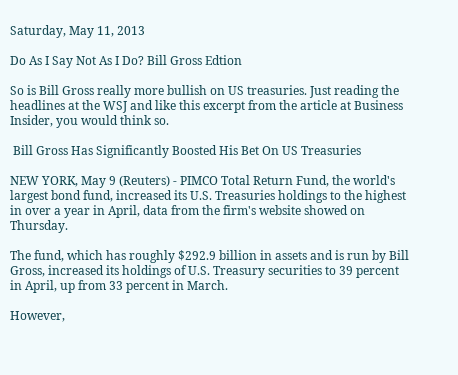Saturday, May 11, 2013

Do As I Say Not As I Do? Bill Gross Edtion

So is Bill Gross really more bullish on US treasuries. Just reading the headlines at the WSJ and like this excerpt from the article at Business Insider, you would think so.

 Bill Gross Has Significantly Boosted His Bet On US Treasuries

NEW YORK, May 9 (Reuters) - PIMCO Total Return Fund, the world's largest bond fund, increased its U.S. Treasuries holdings to the highest in over a year in April, data from the firm's website showed on Thursday.

The fund, which has roughly $292.9 billion in assets and is run by Bill Gross, increased its holdings of U.S. Treasury securities to 39 percent in April, up from 33 percent in March.

However,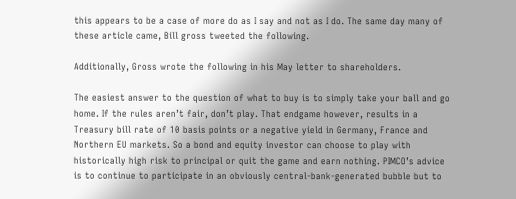this appears to be a case of more do as I say and not as I do. The same day many of these article came, Bill gross tweeted the following.

Additionally, Gross wrote the following in his May letter to shareholders.

The easiest answer to the question of what to buy is to simply take your ball and go home. If the rules aren’t fair, don’t play. That endgame however, results in a Treasury bill rate of 10 basis points or a negative yield in Germany, France and Northern EU markets. So a bond and equity investor can choose to play with historically high risk to principal or quit the game and earn nothing. PIMCO’s advice is to continue to participate in an obviously central-bank-generated bubble but to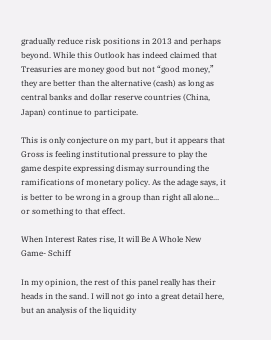gradually reduce risk positions in 2013 and perhaps beyond. While this Outlook has indeed claimed that Treasuries are money good but not “good money,” they are better than the alternative (cash) as long as central banks and dollar reserve countries (China, Japan) continue to participate.

This is only conjecture on my part, but it appears that Gross is feeling institutional pressure to play the game despite expressing dismay surrounding the ramifications of monetary policy. As the adage says, it is better to be wrong in a group than right all alone... or something to that effect.

When Interest Rates rise, It will Be A Whole New Game- Schiff

In my opinion, the rest of this panel really has their heads in the sand. I will not go into a great detail here, but an analysis of the liquidity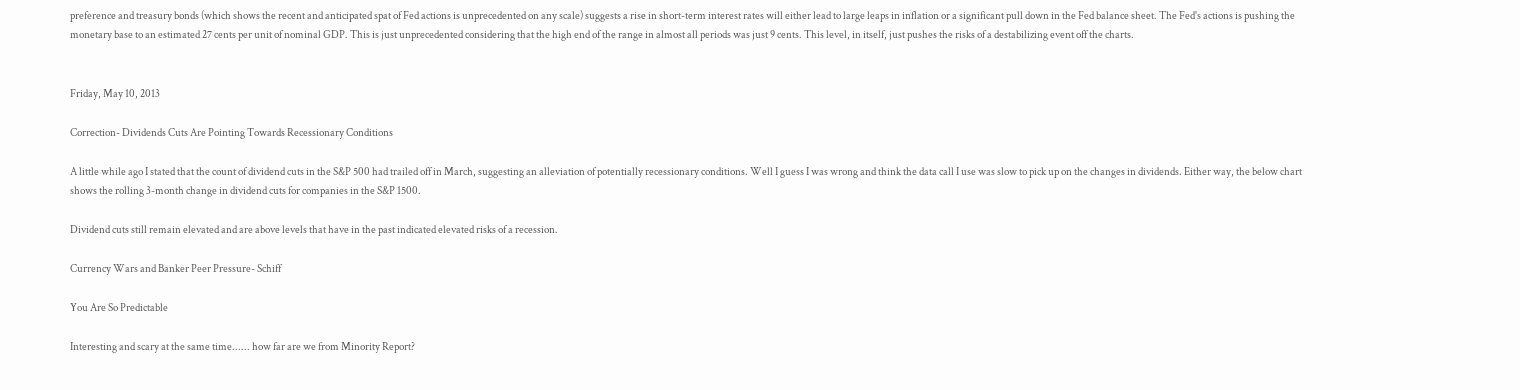preference and treasury bonds (which shows the recent and anticipated spat of Fed actions is unprecedented on any scale) suggests a rise in short-term interest rates will either lead to large leaps in inflation or a significant pull down in the Fed balance sheet. The Fed's actions is pushing the monetary base to an estimated 27 cents per unit of nominal GDP. This is just unprecedented considering that the high end of the range in almost all periods was just 9 cents. This level, in itself, just pushes the risks of a destabilizing event off the charts.


Friday, May 10, 2013

Correction- Dividends Cuts Are Pointing Towards Recessionary Conditions

A little while ago I stated that the count of dividend cuts in the S&P 500 had trailed off in March, suggesting an alleviation of potentially recessionary conditions. Well I guess I was wrong and think the data call I use was slow to pick up on the changes in dividends. Either way, the below chart shows the rolling 3-month change in dividend cuts for companies in the S&P 1500.

Dividend cuts still remain elevated and are above levels that have in the past indicated elevated risks of a recession.

Currency Wars and Banker Peer Pressure- Schiff

You Are So Predictable

Interesting and scary at the same time...... how far are we from Minority Report?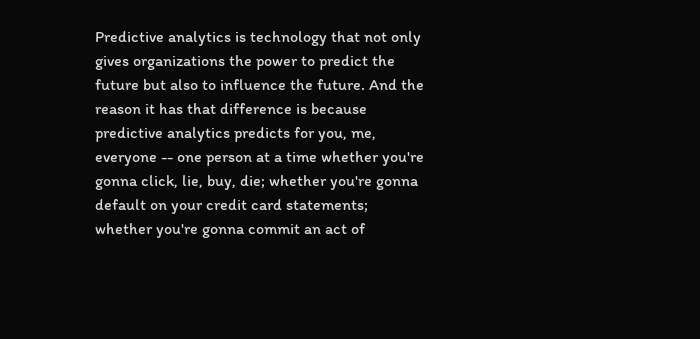Predictive analytics is technology that not only gives organizations the power to predict the future but also to influence the future. And the reason it has that difference is because predictive analytics predicts for you, me, everyone -- one person at a time whether you're gonna click, lie, buy, die; whether you're gonna default on your credit card statements; whether you're gonna commit an act of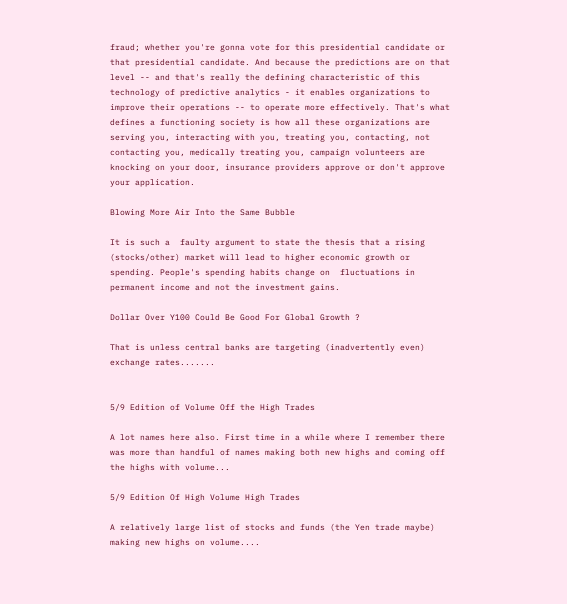fraud; whether you're gonna vote for this presidential candidate or that presidential candidate. And because the predictions are on that level -- and that's really the defining characteristic of this technology of predictive analytics - it enables organizations to improve their operations -- to operate more effectively. That's what defines a functioning society is how all these organizations are serving you, interacting with you, treating you, contacting, not contacting you, medically treating you, campaign volunteers are knocking on your door, insurance providers approve or don't approve your application.

Blowing More Air Into the Same Bubble

It is such a  faulty argument to state the thesis that a rising (stocks/other) market will lead to higher economic growth or spending. People's spending habits change on  fluctuations in permanent income and not the investment gains.

Dollar Over Y100 Could Be Good For Global Growth ?

That is unless central banks are targeting (inadvertently even) exchange rates.......


5/9 Edition of Volume Off the High Trades

A lot names here also. First time in a while where I remember there was more than handful of names making both new highs and coming off the highs with volume...

5/9 Edition Of High Volume High Trades

A relatively large list of stocks and funds (the Yen trade maybe) making new highs on volume....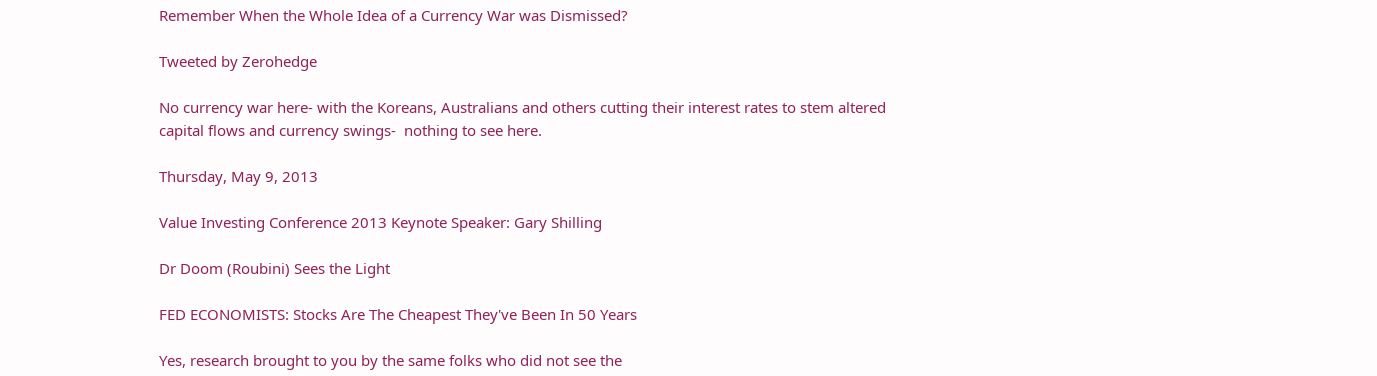Remember When the Whole Idea of a Currency War was Dismissed?

Tweeted by Zerohedge

No currency war here- with the Koreans, Australians and others cutting their interest rates to stem altered capital flows and currency swings-  nothing to see here.

Thursday, May 9, 2013

Value Investing Conference 2013 Keynote Speaker: Gary Shilling

Dr Doom (Roubini) Sees the Light

FED ECONOMISTS: Stocks Are The Cheapest They've Been In 50 Years

Yes, research brought to you by the same folks who did not see the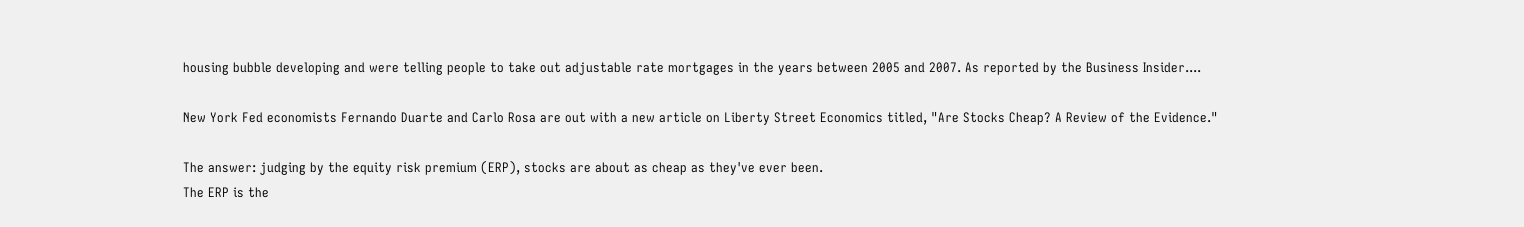housing bubble developing and were telling people to take out adjustable rate mortgages in the years between 2005 and 2007. As reported by the Business Insider....

New York Fed economists Fernando Duarte and Carlo Rosa are out with a new article on Liberty Street Economics titled, "Are Stocks Cheap? A Review of the Evidence."

The answer: judging by the equity risk premium (ERP), stocks are about as cheap as they've ever been.
The ERP is the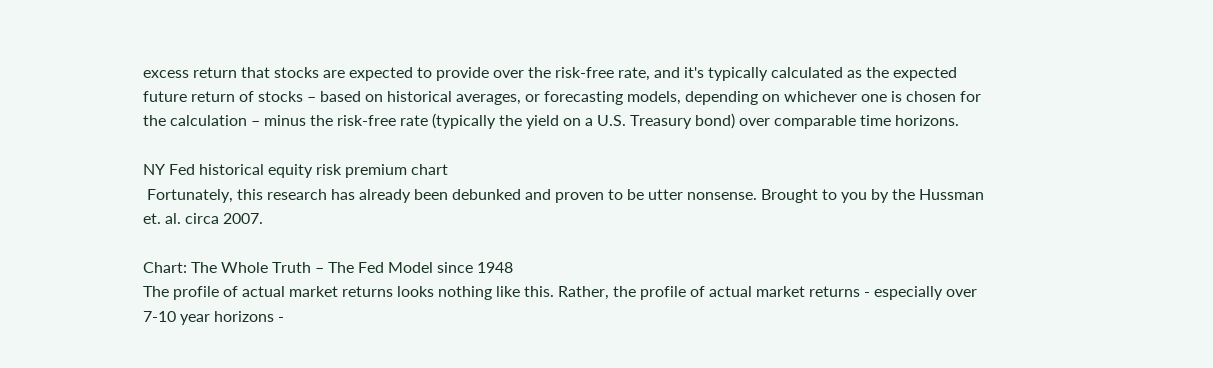excess return that stocks are expected to provide over the risk-free rate, and it's typically calculated as the expected future return of stocks – based on historical averages, or forecasting models, depending on whichever one is chosen for the calculation – minus the risk-free rate (typically the yield on a U.S. Treasury bond) over comparable time horizons.

NY Fed historical equity risk premium chart
 Fortunately, this research has already been debunked and proven to be utter nonsense. Brought to you by the Hussman et. al. circa 2007.

Chart: The Whole Truth – The Fed Model since 1948
The profile of actual market returns looks nothing like this. Rather, the profile of actual market returns - especially over 7-10 year horizons -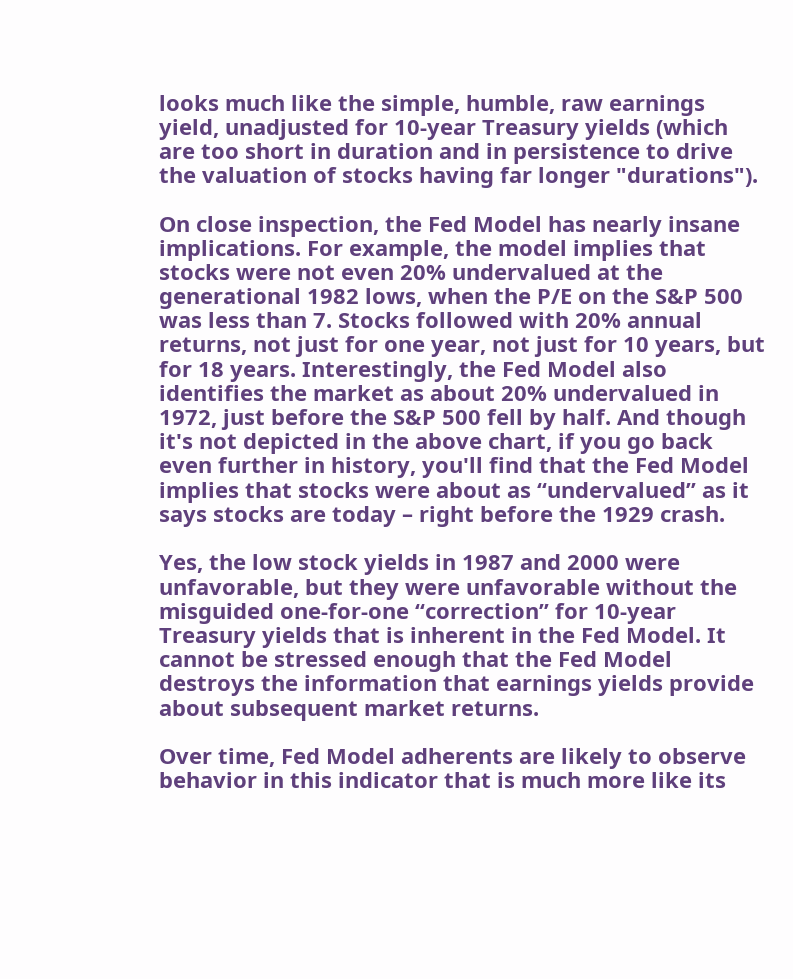looks much like the simple, humble, raw earnings yield, unadjusted for 10-year Treasury yields (which are too short in duration and in persistence to drive the valuation of stocks having far longer "durations").

On close inspection, the Fed Model has nearly insane implications. For example, the model implies that stocks were not even 20% undervalued at the generational 1982 lows, when the P/E on the S&P 500 was less than 7. Stocks followed with 20% annual returns, not just for one year, not just for 10 years, but for 18 years. Interestingly, the Fed Model also identifies the market as about 20% undervalued in 1972, just before the S&P 500 fell by half. And though it's not depicted in the above chart, if you go back even further in history, you'll find that the Fed Model implies that stocks were about as “undervalued” as it says stocks are today – right before the 1929 crash.

Yes, the low stock yields in 1987 and 2000 were unfavorable, but they were unfavorable without the misguided one-for-one “correction” for 10-year Treasury yields that is inherent in the Fed Model. It cannot be stressed enough that the Fed Model destroys the information that earnings yields provide about subsequent market returns.

Over time, Fed Model adherents are likely to observe behavior in this indicator that is much more like its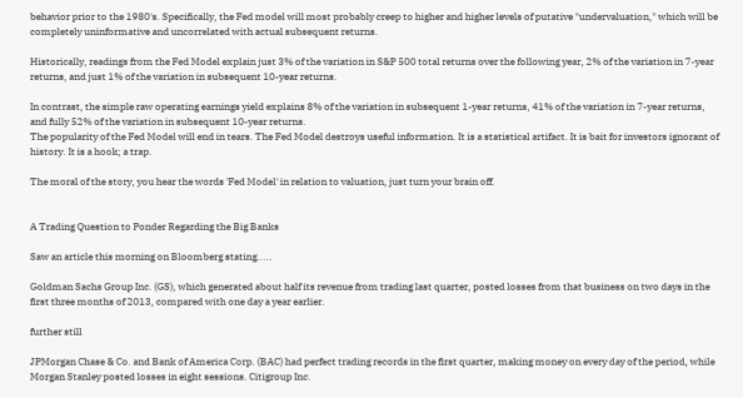behavior prior to the 1980's. Specifically, the Fed model will most probably creep to higher and higher levels of putative "undervaluation," which will be completely uninformative and uncorrelated with actual subsequent returns.

Historically, readings from the Fed Model explain just 3% of the variation in S&P 500 total returns over the following year, 2% of the variation in 7-year returns, and just 1% of the variation in subsequent 10-year returns.

In contrast, the simple raw operating earnings yield explains 8% of the variation in subsequent 1-year returns, 41% of the variation in 7-year returns, and fully 52% of the variation in subsequent 10-year returns.
The popularity of the Fed Model will end in tears. The Fed Model destroys useful information. It is a statistical artifact. It is bait for investors ignorant of history. It is a hook; a trap.

The moral of the story, you hear the words 'Fed Model' in relation to valuation, just turn your brain off.


A Trading Question to Ponder Regarding the Big Banks

Saw an article this morning on Bloomberg stating.....

Goldman Sachs Group Inc. (GS), which generated about half its revenue from trading last quarter, posted losses from that business on two days in the first three months of 2013, compared with one day a year earlier.

further still

JPMorgan Chase & Co. and Bank of America Corp. (BAC) had perfect trading records in the first quarter, making money on every day of the period, while Morgan Stanley posted losses in eight sessions. Citigroup Inc.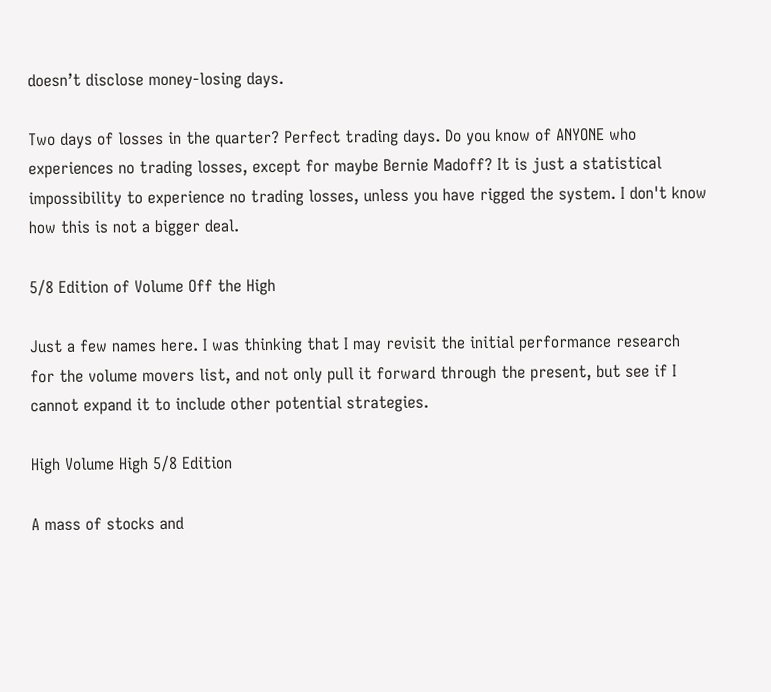doesn’t disclose money-losing days.

Two days of losses in the quarter? Perfect trading days. Do you know of ANYONE who experiences no trading losses, except for maybe Bernie Madoff? It is just a statistical impossibility to experience no trading losses, unless you have rigged the system. I don't know how this is not a bigger deal.

5/8 Edition of Volume Off the High

Just a few names here. I was thinking that I may revisit the initial performance research for the volume movers list, and not only pull it forward through the present, but see if I cannot expand it to include other potential strategies.

High Volume High 5/8 Edition

A mass of stocks and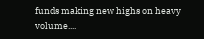funds making new highs on heavy volume....